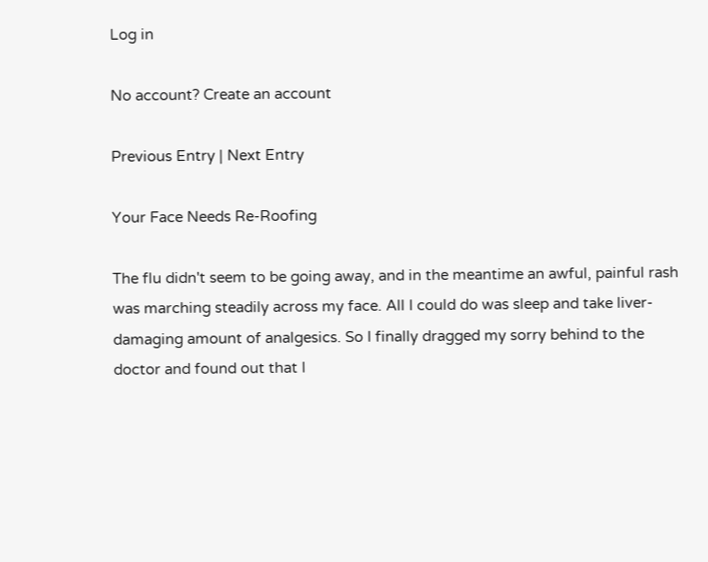Log in

No account? Create an account

Previous Entry | Next Entry

Your Face Needs Re-Roofing

The flu didn't seem to be going away, and in the meantime an awful, painful rash was marching steadily across my face. All I could do was sleep and take liver-damaging amount of analgesics. So I finally dragged my sorry behind to the doctor and found out that I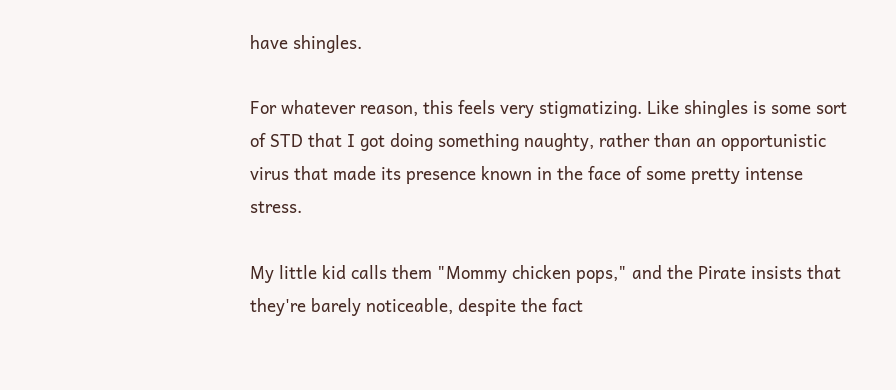have shingles.

For whatever reason, this feels very stigmatizing. Like shingles is some sort of STD that I got doing something naughty, rather than an opportunistic virus that made its presence known in the face of some pretty intense stress.

My little kid calls them "Mommy chicken pops," and the Pirate insists that they're barely noticeable, despite the fact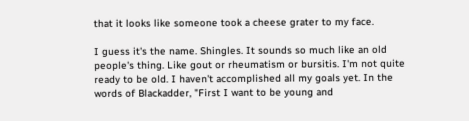that it looks like someone took a cheese grater to my face.

I guess it's the name. Shingles. It sounds so much like an old people's thing. Like gout or rheumatism or bursitis. I'm not quite ready to be old. I haven't accomplished all my goals yet. In the words of Blackadder, "First I want to be young and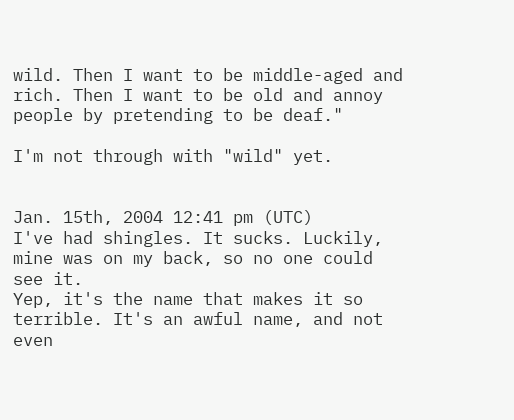wild. Then I want to be middle-aged and rich. Then I want to be old and annoy people by pretending to be deaf."

I'm not through with "wild" yet.


Jan. 15th, 2004 12:41 pm (UTC)
I've had shingles. It sucks. Luckily, mine was on my back, so no one could see it.
Yep, it's the name that makes it so terrible. It's an awful name, and not even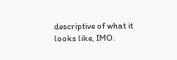descriptive of what it looks like, IMO.